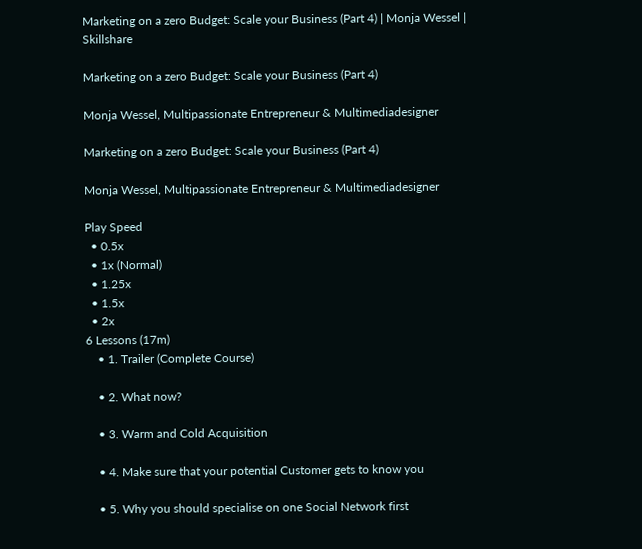Marketing on a zero Budget: Scale your Business (Part 4) | Monja Wessel | Skillshare

Marketing on a zero Budget: Scale your Business (Part 4)

Monja Wessel, Multipassionate Entrepreneur & Multimediadesigner

Marketing on a zero Budget: Scale your Business (Part 4)

Monja Wessel, Multipassionate Entrepreneur & Multimediadesigner

Play Speed
  • 0.5x
  • 1x (Normal)
  • 1.25x
  • 1.5x
  • 2x
6 Lessons (17m)
    • 1. Trailer (Complete Course)

    • 2. What now?

    • 3. Warm and Cold Acquisition

    • 4. Make sure that your potential Customer gets to know you

    • 5. Why you should specialise on one Social Network first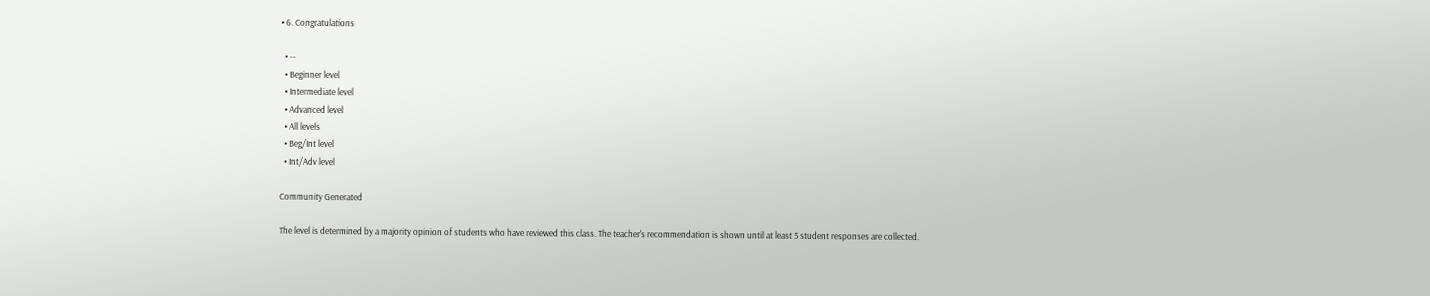• 6. Congratulations

  • --
  • Beginner level
  • Intermediate level
  • Advanced level
  • All levels
  • Beg/Int level
  • Int/Adv level

Community Generated

The level is determined by a majority opinion of students who have reviewed this class. The teacher's recommendation is shown until at least 5 student responses are collected.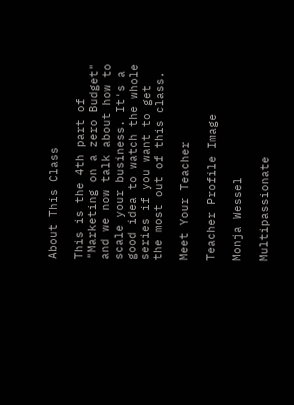About This Class

This is the 4th part of "Marketing on a zero Budget" and we now talk about how to scale your business. It's a good idea to watch the whole series if you want to get the most out of this class.

Meet Your Teacher

Teacher Profile Image

Monja Wessel

Multipassionate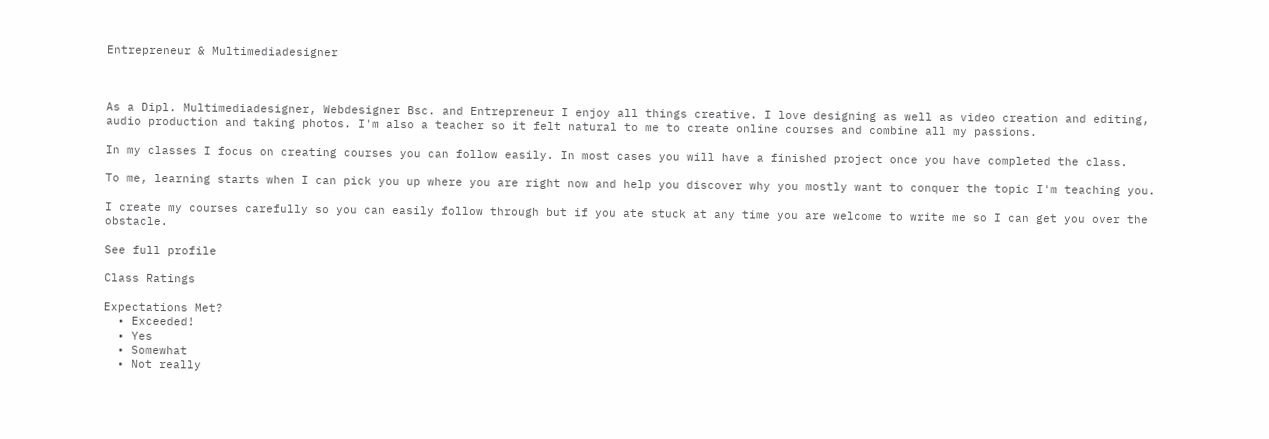Entrepreneur & Multimediadesigner



As a Dipl. Multimediadesigner, Webdesigner Bsc. and Entrepreneur I enjoy all things creative. I love designing as well as video creation and editing, audio production and taking photos. I'm also a teacher so it felt natural to me to create online courses and combine all my passions.

In my classes I focus on creating courses you can follow easily. In most cases you will have a finished project once you have completed the class.

To me, learning starts when I can pick you up where you are right now and help you discover why you mostly want to conquer the topic I'm teaching you.

I create my courses carefully so you can easily follow through but if you ate stuck at any time you are welcome to write me so I can get you over the obstacle.

See full profile

Class Ratings

Expectations Met?
  • Exceeded!
  • Yes
  • Somewhat
  • Not really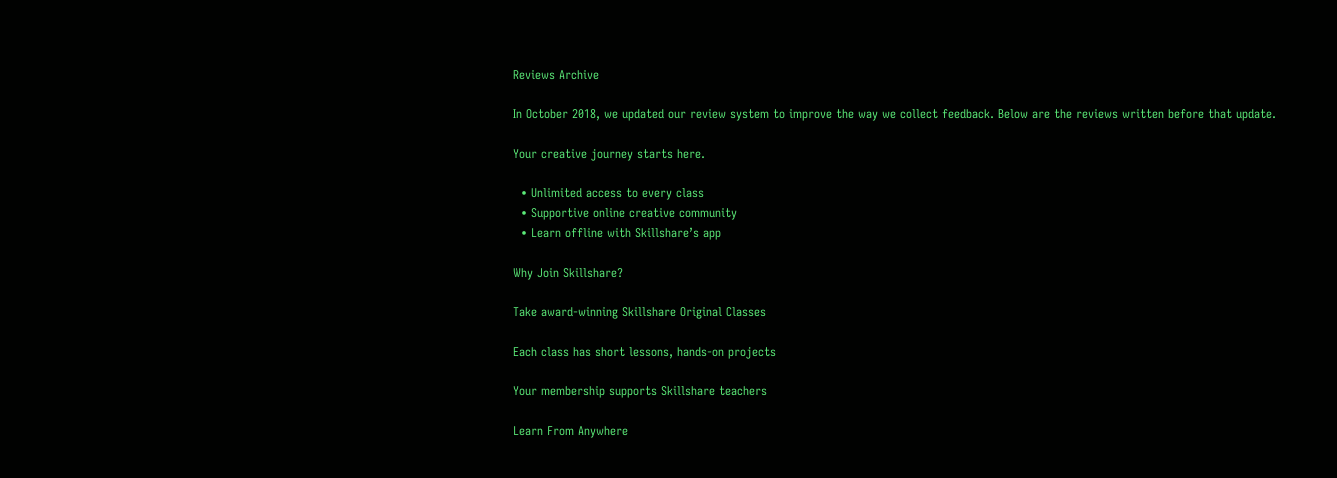Reviews Archive

In October 2018, we updated our review system to improve the way we collect feedback. Below are the reviews written before that update.

Your creative journey starts here.

  • Unlimited access to every class
  • Supportive online creative community
  • Learn offline with Skillshare’s app

Why Join Skillshare?

Take award-winning Skillshare Original Classes

Each class has short lessons, hands-on projects

Your membership supports Skillshare teachers

Learn From Anywhere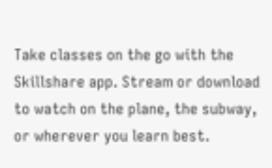Take classes on the go with the Skillshare app. Stream or download to watch on the plane, the subway, or wherever you learn best.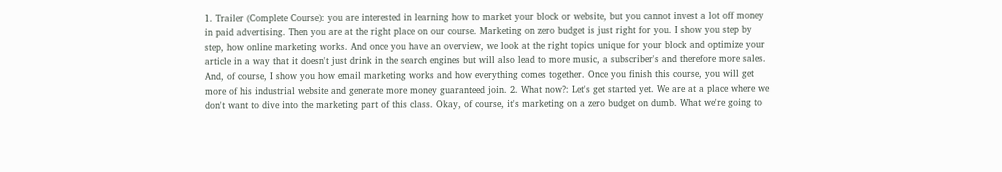1. Trailer (Complete Course): you are interested in learning how to market your block or website, but you cannot invest a lot off money in paid advertising. Then you are at the right place on our course. Marketing on zero budget is just right for you. I show you step by step, how online marketing works. And once you have an overview, we look at the right topics unique for your block and optimize your article in a way that it doesn't just drink in the search engines but will also lead to more music, a subscriber's and therefore more sales. And, of course, I show you how email marketing works and how everything comes together. Once you finish this course, you will get more of his industrial website and generate more money guaranteed join. 2. What now?: Let's get started yet. We are at a place where we don't want to dive into the marketing part of this class. Okay, of course, it's marketing on a zero budget on dumb. What we're going to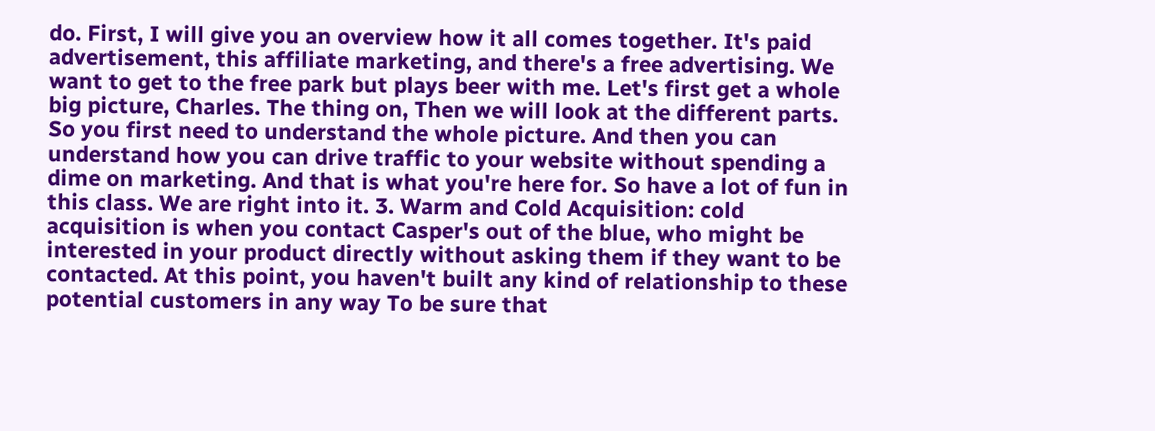do. First, I will give you an overview how it all comes together. It's paid advertisement, this affiliate marketing, and there's a free advertising. We want to get to the free park but plays beer with me. Let's first get a whole big picture, Charles. The thing on, Then we will look at the different parts. So you first need to understand the whole picture. And then you can understand how you can drive traffic to your website without spending a dime on marketing. And that is what you're here for. So have a lot of fun in this class. We are right into it. 3. Warm and Cold Acquisition: cold acquisition is when you contact Casper's out of the blue, who might be interested in your product directly without asking them if they want to be contacted. At this point, you haven't built any kind of relationship to these potential customers in any way To be sure that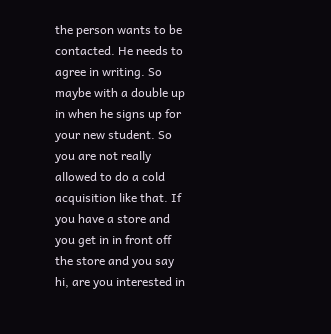the person wants to be contacted. He needs to agree in writing. So maybe with a double up in when he signs up for your new student. So you are not really allowed to do a cold acquisition like that. If you have a store and you get in in front off the store and you say hi, are you interested in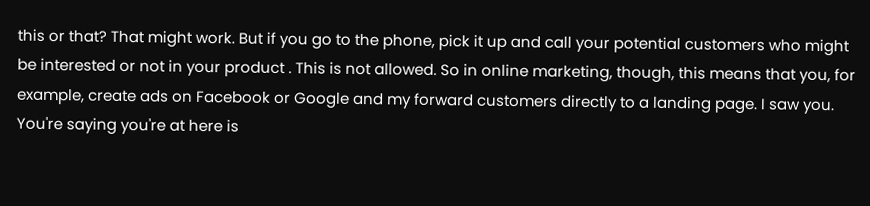this or that? That might work. But if you go to the phone, pick it up and call your potential customers who might be interested or not in your product . This is not allowed. So in online marketing, though, this means that you, for example, create ads on Facebook or Google and my forward customers directly to a landing page. I saw you. You're saying you're at here is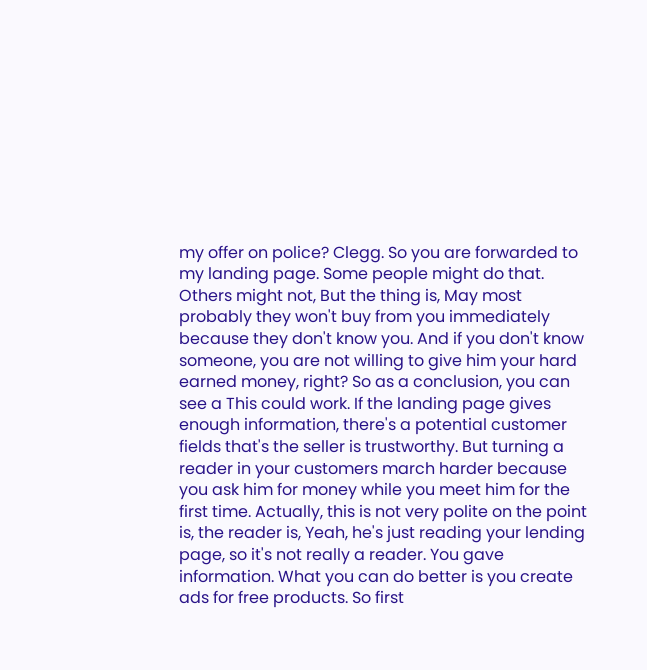my offer on police? Clegg. So you are forwarded to my landing page. Some people might do that. Others might not, But the thing is, May most probably they won't buy from you immediately because they don't know you. And if you don't know someone, you are not willing to give him your hard earned money, right? So as a conclusion, you can see a This could work. If the landing page gives enough information, there's a potential customer fields that's the seller is trustworthy. But turning a reader in your customers march harder because you ask him for money while you meet him for the first time. Actually, this is not very polite on the point is, the reader is, Yeah, he's just reading your lending page, so it's not really a reader. You gave information. What you can do better is you create ads for free products. So first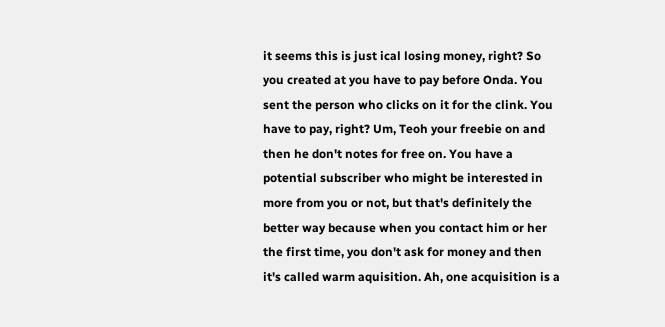it seems this is just ical losing money, right? So you created at you have to pay before Onda. You sent the person who clicks on it for the clink. You have to pay, right? Um, Teoh your freebie on and then he don't notes for free on. You have a potential subscriber who might be interested in more from you or not, but that's definitely the better way because when you contact him or her the first time, you don't ask for money and then it's called warm aquisition. Ah, one acquisition is a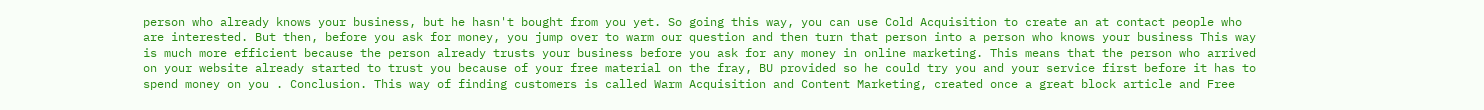person who already knows your business, but he hasn't bought from you yet. So going this way, you can use Cold Acquisition to create an at contact people who are interested. But then, before you ask for money, you jump over to warm our question and then turn that person into a person who knows your business This way is much more efficient because the person already trusts your business before you ask for any money in online marketing. This means that the person who arrived on your website already started to trust you because of your free material on the fray, BU provided so he could try you and your service first before it has to spend money on you . Conclusion. This way of finding customers is called Warm Acquisition and Content Marketing, created once a great block article and Free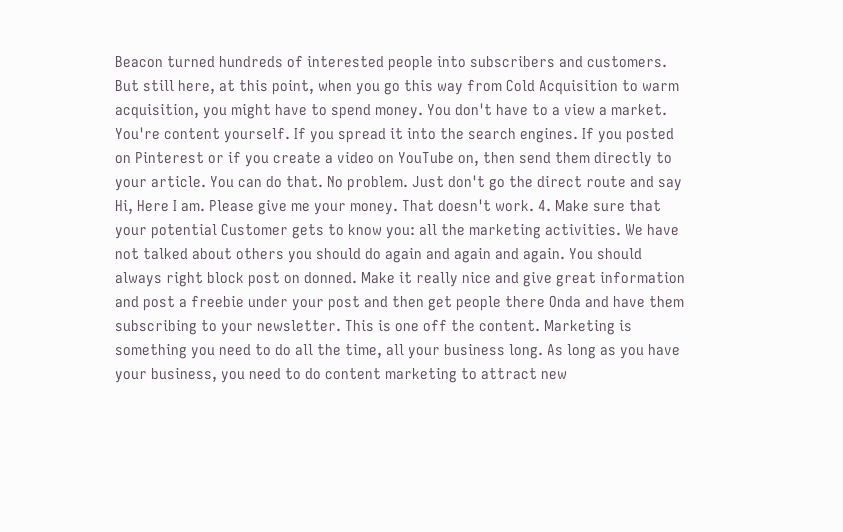Beacon turned hundreds of interested people into subscribers and customers. But still here, at this point, when you go this way from Cold Acquisition to warm acquisition, you might have to spend money. You don't have to a view a market. You're content yourself. If you spread it into the search engines. If you posted on Pinterest or if you create a video on YouTube on, then send them directly to your article. You can do that. No problem. Just don't go the direct route and say Hi, Here I am. Please give me your money. That doesn't work. 4. Make sure that your potential Customer gets to know you: all the marketing activities. We have not talked about others you should do again and again and again. You should always right block post on donned. Make it really nice and give great information and post a freebie under your post and then get people there Onda and have them subscribing to your newsletter. This is one off the content. Marketing is something you need to do all the time, all your business long. As long as you have your business, you need to do content marketing to attract new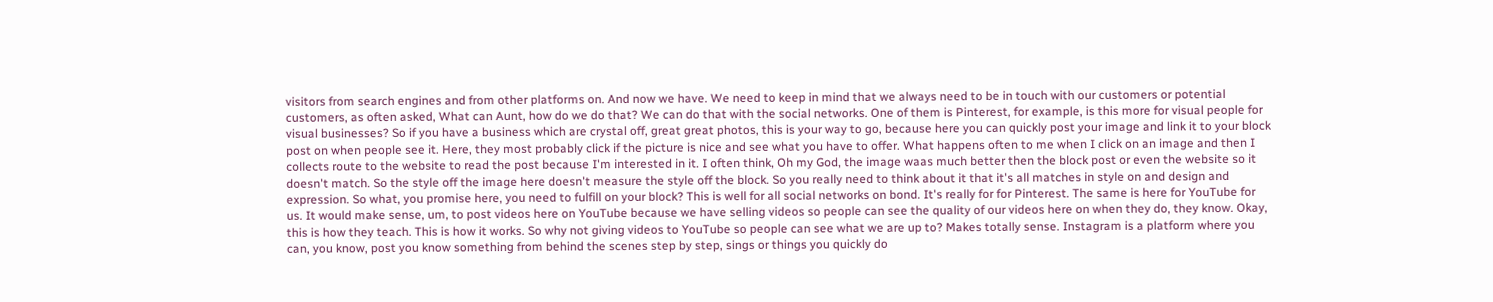visitors from search engines and from other platforms on. And now we have. We need to keep in mind that we always need to be in touch with our customers or potential customers, as often asked, What can Aunt, how do we do that? We can do that with the social networks. One of them is Pinterest, for example, is this more for visual people for visual businesses? So if you have a business which are crystal off, great great photos, this is your way to go, because here you can quickly post your image and link it to your block post on when people see it. Here, they most probably click if the picture is nice and see what you have to offer. What happens often to me when I click on an image and then I collects route to the website to read the post because I'm interested in it. I often think, Oh my God, the image waas much better then the block post or even the website so it doesn't match. So the style off the image here doesn't measure the style off the block. So you really need to think about it that it's all matches in style on and design and expression. So what, you promise here, you need to fulfill on your block? This is well for all social networks on bond. It's really for for Pinterest. The same is here for YouTube for us. It would make sense, um, to post videos here on YouTube because we have selling videos so people can see the quality of our videos here on when they do, they know. Okay, this is how they teach. This is how it works. So why not giving videos to YouTube so people can see what we are up to? Makes totally sense. Instagram is a platform where you can, you know, post you know something from behind the scenes step by step, sings or things you quickly do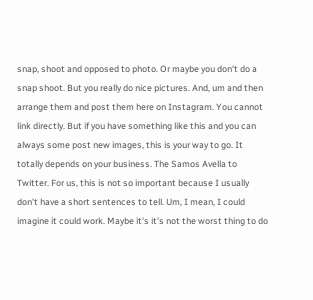snap, shoot and opposed to photo. Or maybe you don't do a snap shoot. But you really do nice pictures. And, um and then arrange them and post them here on Instagram. You cannot link directly. But if you have something like this and you can always some post new images, this is your way to go. It totally depends on your business. The Samos Avella to Twitter. For us, this is not so important because I usually don't have a short sentences to tell. Um, I mean, I could imagine it could work. Maybe it's it's not the worst thing to do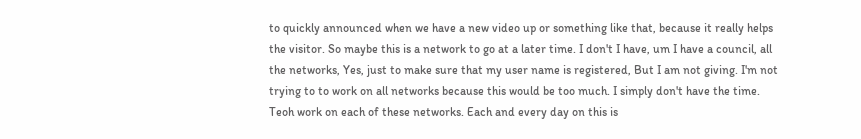to quickly announced when we have a new video up or something like that, because it really helps the visitor. So maybe this is a network to go at a later time. I don't I have, um I have a council, all the networks, Yes, just to make sure that my user name is registered, But I am not giving. I'm not trying to to work on all networks because this would be too much. I simply don't have the time. Teoh work on each of these networks. Each and every day on this is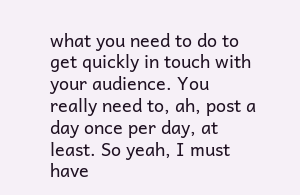what you need to do to get quickly in touch with your audience. You really need to, ah, post a day once per day, at least. So yeah, I must have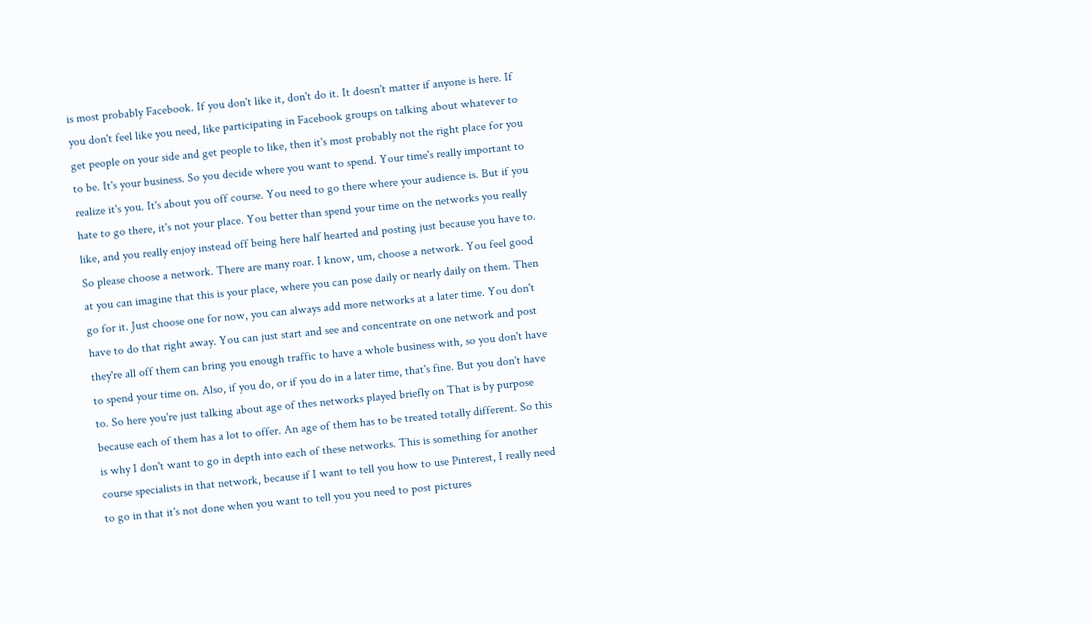is most probably Facebook. If you don't like it, don't do it. It doesn't matter if anyone is here. If you don't feel like you need, like participating in Facebook groups on talking about whatever to get people on your side and get people to like, then it's most probably not the right place for you to be. It's your business. So you decide where you want to spend. Your time's really important to realize it's you. It's about you off course. You need to go there where your audience is. But if you hate to go there, it's not your place. You better than spend your time on the networks you really like, and you really enjoy instead off being here half hearted and posting just because you have to. So please choose a network. There are many roar. I know, um, choose a network. You feel good at you can imagine that this is your place, where you can pose daily or nearly daily on them. Then go for it. Just choose one for now, you can always add more networks at a later time. You don't have to do that right away. You can just start and see and concentrate on one network and post they're all off them can bring you enough traffic to have a whole business with, so you don't have to spend your time on. Also, if you do, or if you do in a later time, that's fine. But you don't have to. So here you're just talking about age of thes networks played briefly on That is by purpose because each of them has a lot to offer. An age of them has to be treated totally different. So this is why I don't want to go in depth into each of these networks. This is something for another course specialists in that network, because if I want to tell you how to use Pinterest, I really need to go in that it's not done when you want to tell you you need to post pictures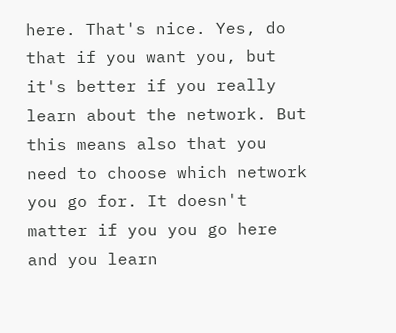here. That's nice. Yes, do that if you want you, but it's better if you really learn about the network. But this means also that you need to choose which network you go for. It doesn't matter if you you go here and you learn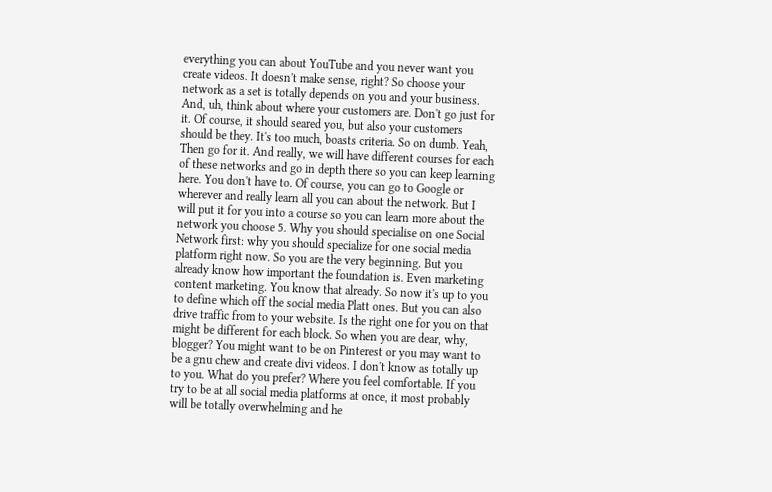everything you can about YouTube and you never want you create videos. It doesn't make sense, right? So choose your network as a set is totally depends on you and your business. And, uh, think about where your customers are. Don't go just for it. Of course, it should seared you, but also your customers should be they. It's too much, boasts criteria. So on dumb. Yeah, Then go for it. And really, we will have different courses for each of these networks and go in depth there so you can keep learning here. You don't have to. Of course, you can go to Google or wherever and really learn all you can about the network. But I will put it for you into a course so you can learn more about the network you choose 5. Why you should specialise on one Social Network first: why you should specialize for one social media platform right now. So you are the very beginning. But you already know how important the foundation is. Even marketing content marketing. You know that already. So now it's up to you to define which off the social media Platt ones. But you can also drive traffic from to your website. Is the right one for you on that might be different for each block. So when you are dear, why, blogger? You might want to be on Pinterest or you may want to be a gnu chew and create divi videos. I don't know as totally up to you. What do you prefer? Where you feel comfortable. If you try to be at all social media platforms at once, it most probably will be totally overwhelming and he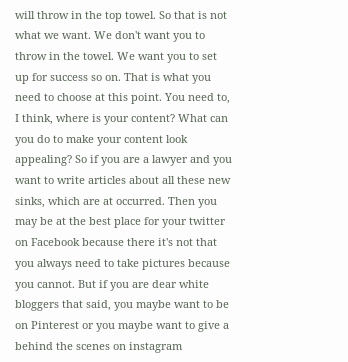will throw in the top towel. So that is not what we want. We don't want you to throw in the towel. We want you to set up for success so on. That is what you need to choose at this point. You need to, I think, where is your content? What can you do to make your content look appealing? So if you are a lawyer and you want to write articles about all these new sinks, which are at occurred. Then you may be at the best place for your twitter on Facebook because there it's not that you always need to take pictures because you cannot. But if you are dear white bloggers that said, you maybe want to be on Pinterest or you maybe want to give a behind the scenes on instagram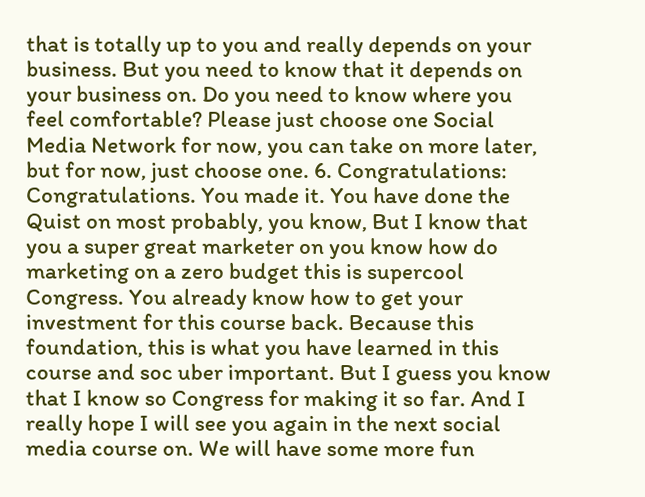that is totally up to you and really depends on your business. But you need to know that it depends on your business on. Do you need to know where you feel comfortable? Please just choose one Social Media Network for now, you can take on more later, but for now, just choose one. 6. Congratulations: Congratulations. You made it. You have done the Quist on most probably, you know, But I know that you a super great marketer on you know how do marketing on a zero budget this is supercool Congress. You already know how to get your investment for this course back. Because this foundation, this is what you have learned in this course and soc uber important. But I guess you know that I know so Congress for making it so far. And I really hope I will see you again in the next social media course on. We will have some more fun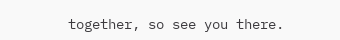together, so see you there.